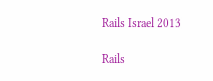Rails Israel 2013

Rails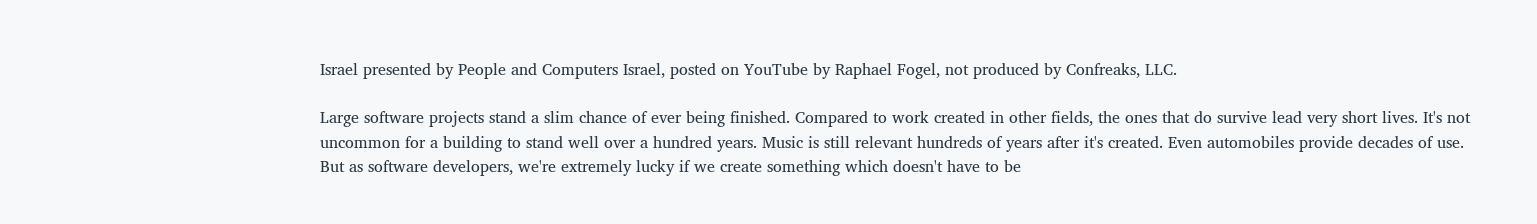Israel presented by People and Computers Israel, posted on YouTube by Raphael Fogel, not produced by Confreaks, LLC.

Large software projects stand a slim chance of ever being finished. Compared to work created in other fields, the ones that do survive lead very short lives. It's not uncommon for a building to stand well over a hundred years. Music is still relevant hundreds of years after it's created. Even automobiles provide decades of use. But as software developers, we're extremely lucky if we create something which doesn't have to be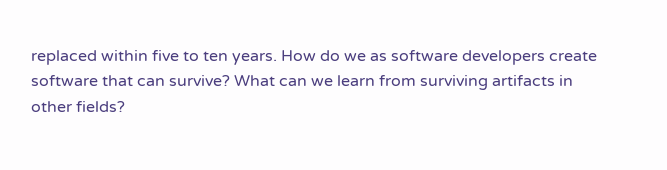replaced within five to ten years. How do we as software developers create software that can survive? What can we learn from surviving artifacts in other fields?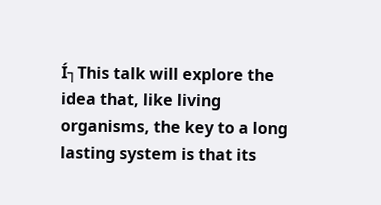Í┐This talk will explore the idea that, like living organisms, the key to a long lasting system is that its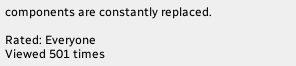components are constantly replaced.

Rated: Everyone
Viewed 501 times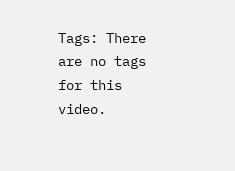Tags: There are no tags for this video.